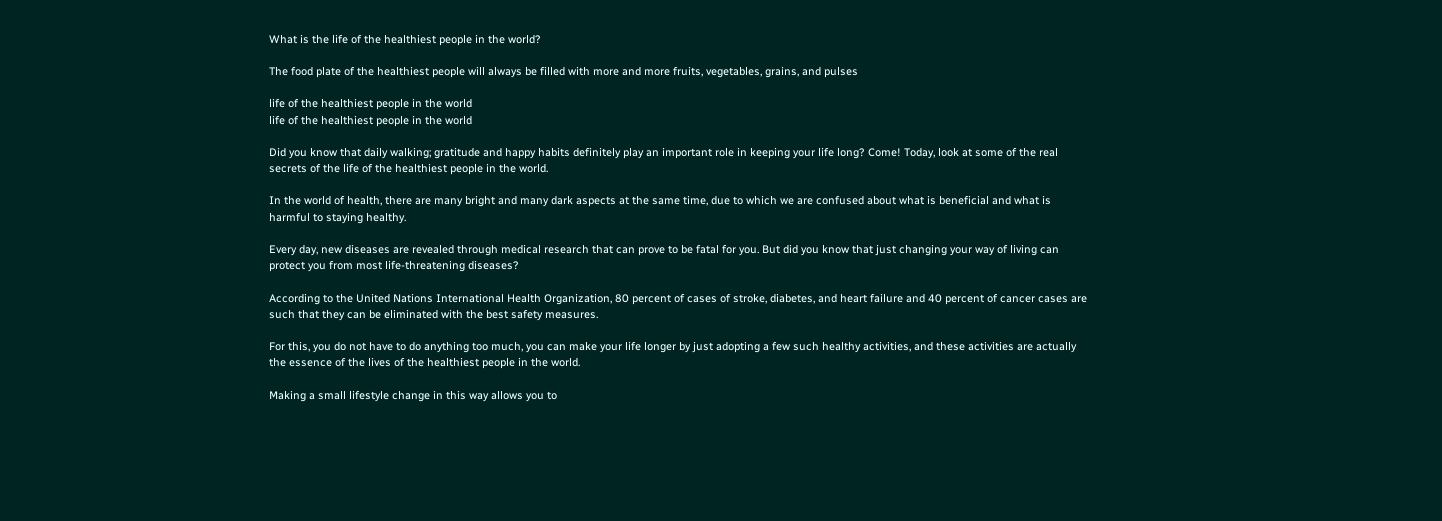What is the life of the healthiest people in the world?

The food plate of the healthiest people will always be filled with more and more fruits, vegetables, grains, and pulses

life of the healthiest people in the world
life of the healthiest people in the world

Did you know that daily walking; gratitude and happy habits definitely play an important role in keeping your life long? Come! Today, look at some of the real secrets of the life of the healthiest people in the world.

In the world of health, there are many bright and many dark aspects at the same time, due to which we are confused about what is beneficial and what is harmful to staying healthy.

Every day, new diseases are revealed through medical research that can prove to be fatal for you. But did you know that just changing your way of living can protect you from most life-threatening diseases?

According to the United Nations International Health Organization, 80 percent of cases of stroke, diabetes, and heart failure and 40 percent of cancer cases are such that they can be eliminated with the best safety measures.

For this, you do not have to do anything too much, you can make your life longer by just adopting a few such healthy activities, and these activities are actually the essence of the lives of the healthiest people in the world.

Making a small lifestyle change in this way allows you to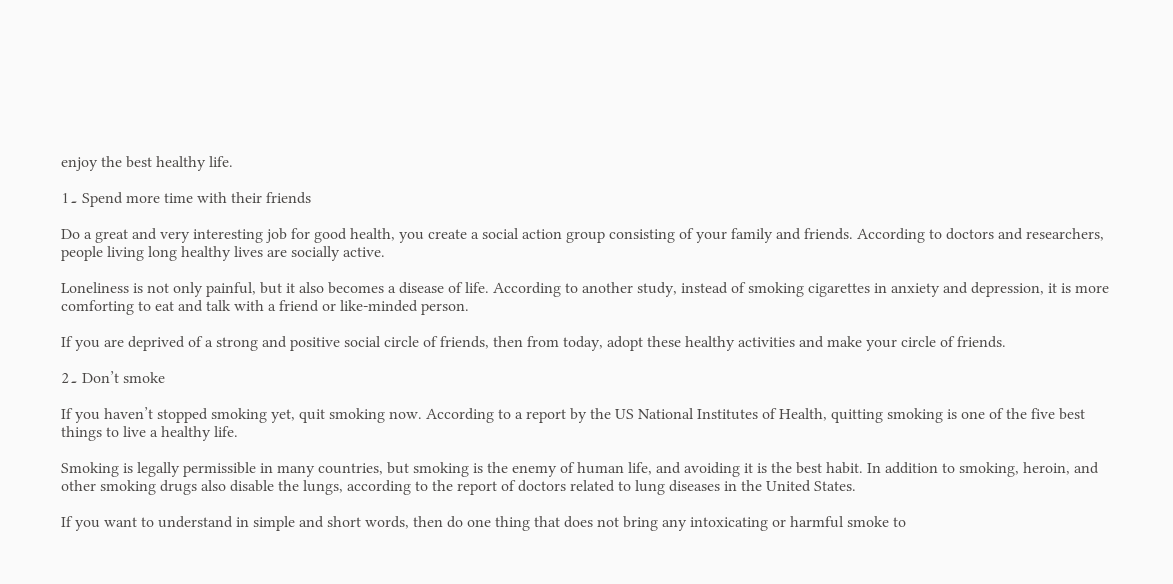enjoy the best healthy life.

1۔ Spend more time with their friends

Do a great and very interesting job for good health, you create a social action group consisting of your family and friends. According to doctors and researchers, people living long healthy lives are socially active.

Loneliness is not only painful, but it also becomes a disease of life. According to another study, instead of smoking cigarettes in anxiety and depression, it is more comforting to eat and talk with a friend or like-minded person.

If you are deprived of a strong and positive social circle of friends, then from today, adopt these healthy activities and make your circle of friends.

2۔ Don’t smoke

If you haven’t stopped smoking yet, quit smoking now. According to a report by the US National Institutes of Health, quitting smoking is one of the five best things to live a healthy life.

Smoking is legally permissible in many countries, but smoking is the enemy of human life, and avoiding it is the best habit. In addition to smoking, heroin, and other smoking drugs also disable the lungs, according to the report of doctors related to lung diseases in the United States.

If you want to understand in simple and short words, then do one thing that does not bring any intoxicating or harmful smoke to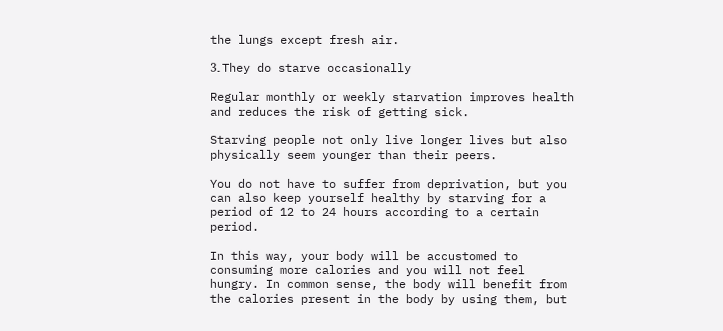the lungs except fresh air.

3۔ They do starve occasionally

Regular monthly or weekly starvation improves health and reduces the risk of getting sick.

Starving people not only live longer lives but also physically seem younger than their peers.

You do not have to suffer from deprivation, but you can also keep yourself healthy by starving for a period of 12 to 24 hours according to a certain period.

In this way, your body will be accustomed to consuming more calories and you will not feel hungry. In common sense, the body will benefit from the calories present in the body by using them, but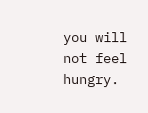you will not feel hungry.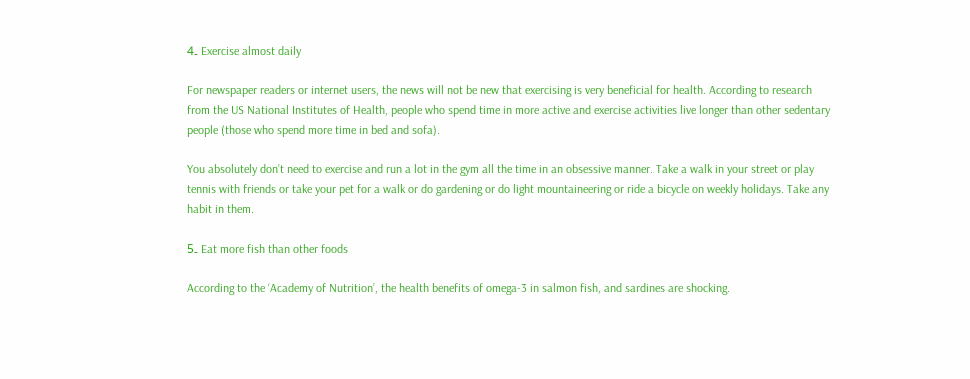4۔ Exercise almost daily

For newspaper readers or internet users, the news will not be new that exercising is very beneficial for health. According to research from the US National Institutes of Health, people who spend time in more active and exercise activities live longer than other sedentary people (those who spend more time in bed and sofa).

You absolutely don’t need to exercise and run a lot in the gym all the time in an obsessive manner. Take a walk in your street or play tennis with friends or take your pet for a walk or do gardening or do light mountaineering or ride a bicycle on weekly holidays. Take any habit in them.

5۔ Eat more fish than other foods

According to the ‘Academy of Nutrition’, the health benefits of omega-3 in salmon fish, and sardines are shocking.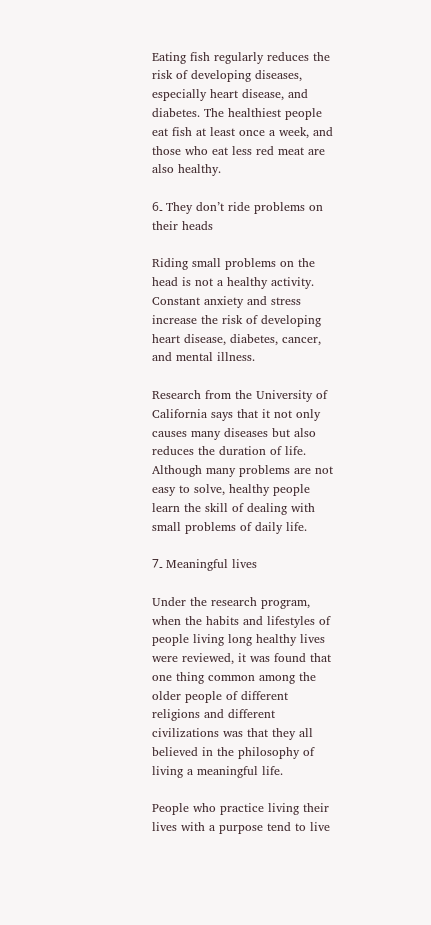Eating fish regularly reduces the risk of developing diseases, especially heart disease, and diabetes. The healthiest people eat fish at least once a week, and those who eat less red meat are also healthy.

6۔ They don’t ride problems on their heads

Riding small problems on the head is not a healthy activity. Constant anxiety and stress increase the risk of developing heart disease, diabetes, cancer, and mental illness.

Research from the University of California says that it not only causes many diseases but also reduces the duration of life. Although many problems are not easy to solve, healthy people learn the skill of dealing with small problems of daily life.

7۔ Meaningful lives

Under the research program, when the habits and lifestyles of people living long healthy lives were reviewed, it was found that one thing common among the older people of different religions and different civilizations was that they all believed in the philosophy of living a meaningful life.

People who practice living their lives with a purpose tend to live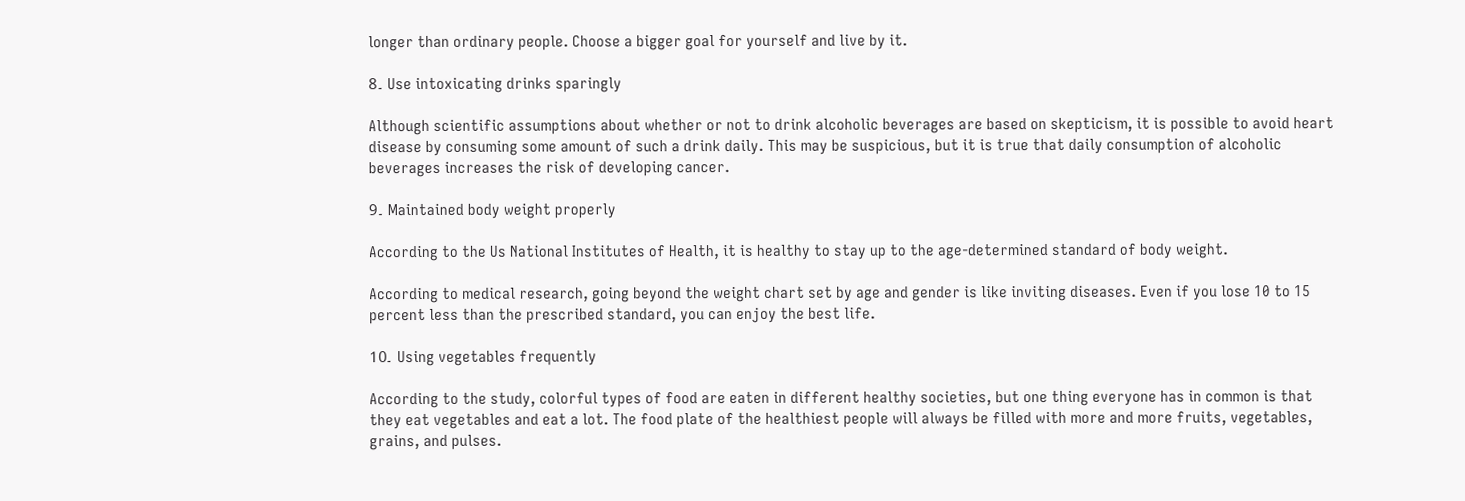longer than ordinary people. Choose a bigger goal for yourself and live by it.

8۔ Use intoxicating drinks sparingly

Although scientific assumptions about whether or not to drink alcoholic beverages are based on skepticism, it is possible to avoid heart disease by consuming some amount of such a drink daily. This may be suspicious, but it is true that daily consumption of alcoholic beverages increases the risk of developing cancer.

9۔ Maintained body weight properly

According to the Us National Institutes of Health, it is healthy to stay up to the age-determined standard of body weight.

According to medical research, going beyond the weight chart set by age and gender is like inviting diseases. Even if you lose 10 to 15 percent less than the prescribed standard, you can enjoy the best life.

10۔ Using vegetables frequently

According to the study, colorful types of food are eaten in different healthy societies, but one thing everyone has in common is that they eat vegetables and eat a lot. The food plate of the healthiest people will always be filled with more and more fruits, vegetables, grains, and pulses.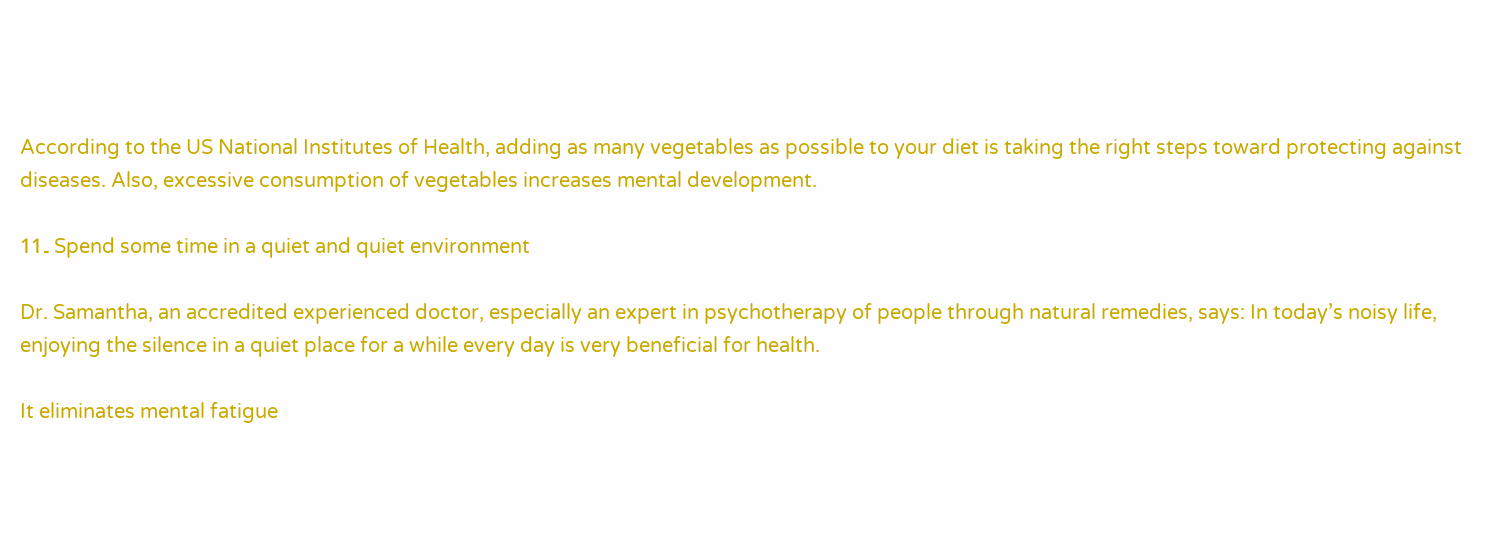According to the US National Institutes of Health, adding as many vegetables as possible to your diet is taking the right steps toward protecting against diseases. Also, excessive consumption of vegetables increases mental development.

11۔ Spend some time in a quiet and quiet environment

Dr. Samantha, an accredited experienced doctor, especially an expert in psychotherapy of people through natural remedies, says: In today’s noisy life, enjoying the silence in a quiet place for a while every day is very beneficial for health.

It eliminates mental fatigue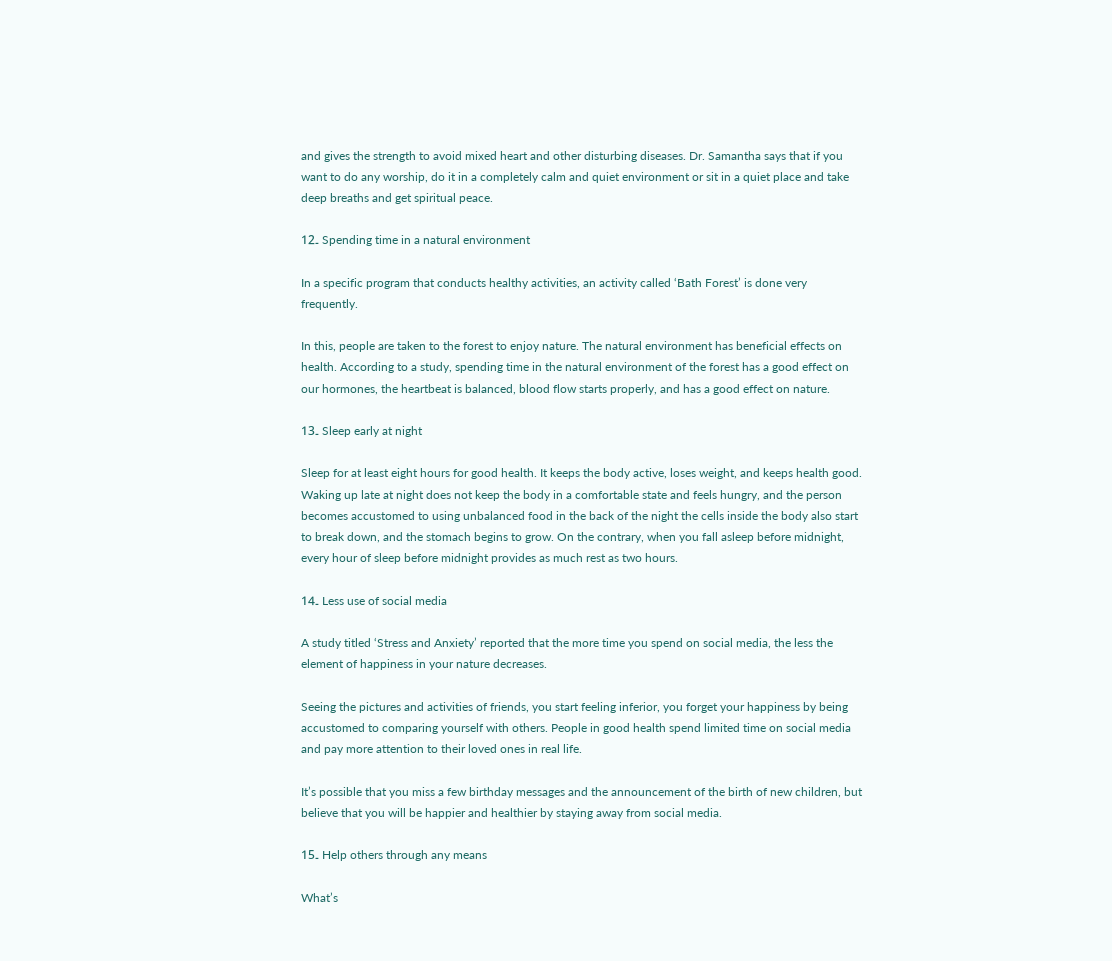and gives the strength to avoid mixed heart and other disturbing diseases. Dr. Samantha says that if you want to do any worship, do it in a completely calm and quiet environment or sit in a quiet place and take deep breaths and get spiritual peace.

12۔ Spending time in a natural environment

In a specific program that conducts healthy activities, an activity called ‘Bath Forest’ is done very frequently.

In this, people are taken to the forest to enjoy nature. The natural environment has beneficial effects on health. According to a study, spending time in the natural environment of the forest has a good effect on our hormones, the heartbeat is balanced, blood flow starts properly, and has a good effect on nature.

13۔ Sleep early at night

Sleep for at least eight hours for good health. It keeps the body active, loses weight, and keeps health good. Waking up late at night does not keep the body in a comfortable state and feels hungry, and the person becomes accustomed to using unbalanced food in the back of the night the cells inside the body also start to break down, and the stomach begins to grow. On the contrary, when you fall asleep before midnight, every hour of sleep before midnight provides as much rest as two hours.

14۔ Less use of social media

A study titled ‘Stress and Anxiety’ reported that the more time you spend on social media, the less the element of happiness in your nature decreases.

Seeing the pictures and activities of friends, you start feeling inferior, you forget your happiness by being accustomed to comparing yourself with others. People in good health spend limited time on social media and pay more attention to their loved ones in real life.

It’s possible that you miss a few birthday messages and the announcement of the birth of new children, but believe that you will be happier and healthier by staying away from social media.

15۔ Help others through any means

What’s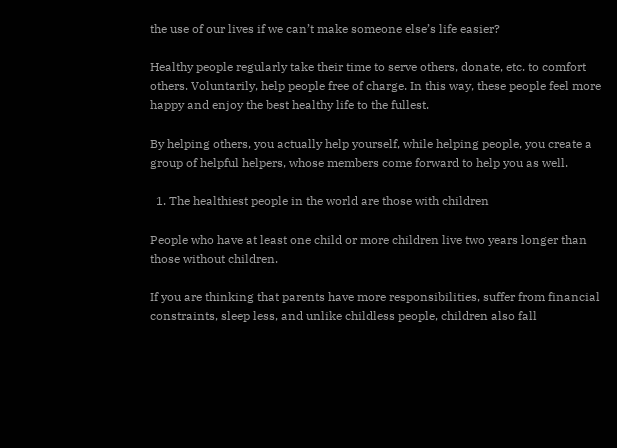the use of our lives if we can’t make someone else’s life easier?

Healthy people regularly take their time to serve others, donate, etc. to comfort others. Voluntarily, help people free of charge. In this way, these people feel more happy and enjoy the best healthy life to the fullest.

By helping others, you actually help yourself, while helping people, you create a group of helpful helpers, whose members come forward to help you as well.

  1. The healthiest people in the world are those with children

People who have at least one child or more children live two years longer than those without children.

If you are thinking that parents have more responsibilities, suffer from financial constraints, sleep less, and unlike childless people, children also fall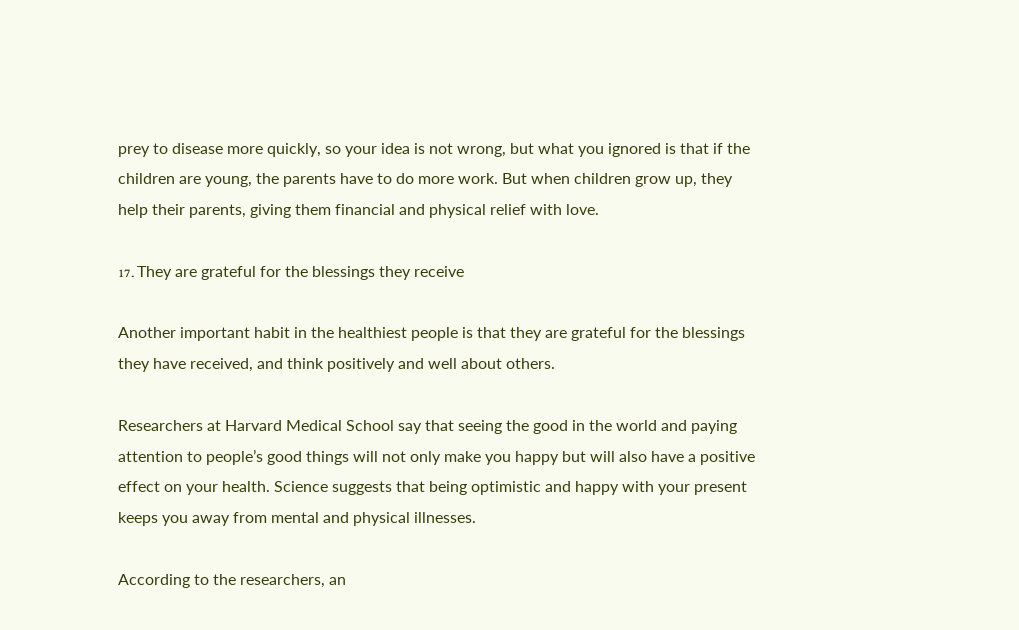prey to disease more quickly, so your idea is not wrong, but what you ignored is that if the children are young, the parents have to do more work. But when children grow up, they help their parents, giving them financial and physical relief with love.

17۔ They are grateful for the blessings they receive

Another important habit in the healthiest people is that they are grateful for the blessings they have received, and think positively and well about others.

Researchers at Harvard Medical School say that seeing the good in the world and paying attention to people’s good things will not only make you happy but will also have a positive effect on your health. Science suggests that being optimistic and happy with your present keeps you away from mental and physical illnesses.

According to the researchers, an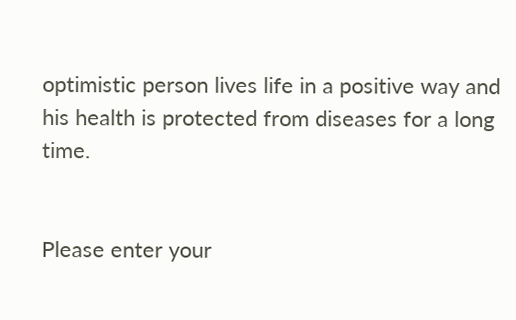optimistic person lives life in a positive way and his health is protected from diseases for a long time.


Please enter your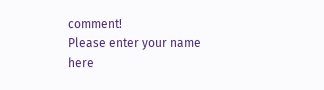comment!
Please enter your name here